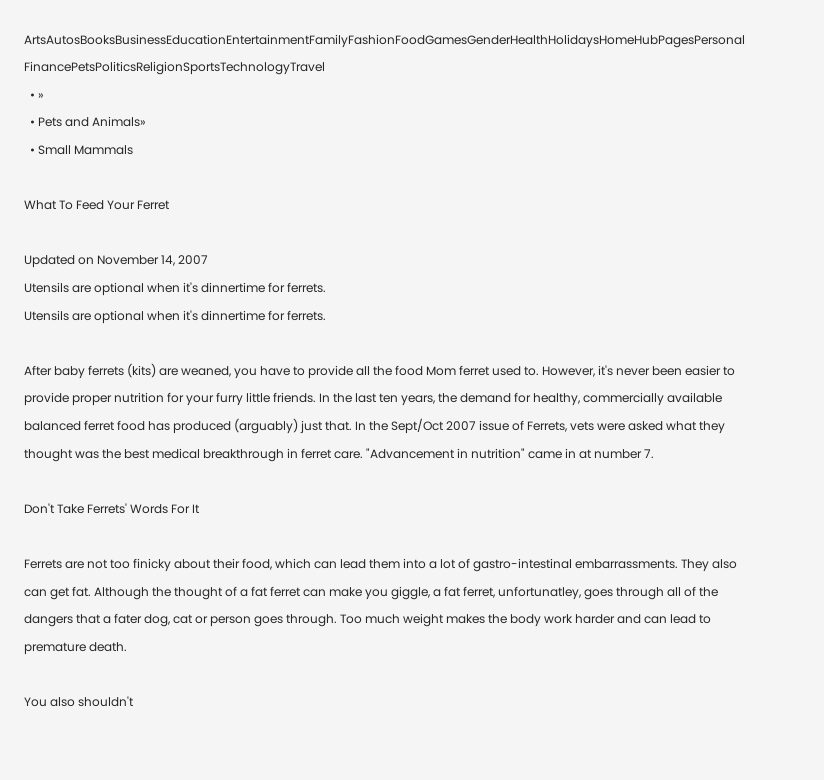ArtsAutosBooksBusinessEducationEntertainmentFamilyFashionFoodGamesGenderHealthHolidaysHomeHubPagesPersonal FinancePetsPoliticsReligionSportsTechnologyTravel
  • »
  • Pets and Animals»
  • Small Mammals

What To Feed Your Ferret

Updated on November 14, 2007
Utensils are optional when it's dinnertime for ferrets.
Utensils are optional when it's dinnertime for ferrets.

After baby ferrets (kits) are weaned, you have to provide all the food Mom ferret used to. However, it's never been easier to provide proper nutrition for your furry little friends. In the last ten years, the demand for healthy, commercially available balanced ferret food has produced (arguably) just that. In the Sept/Oct 2007 issue of Ferrets, vets were asked what they thought was the best medical breakthrough in ferret care. "Advancement in nutrition" came in at number 7.

Don't Take Ferrets' Words For It

Ferrets are not too finicky about their food, which can lead them into a lot of gastro-intestinal embarrassments. They also can get fat. Although the thought of a fat ferret can make you giggle, a fat ferret, unfortunatley, goes through all of the dangers that a fater dog, cat or person goes through. Too much weight makes the body work harder and can lead to premature death.

You also shouldn't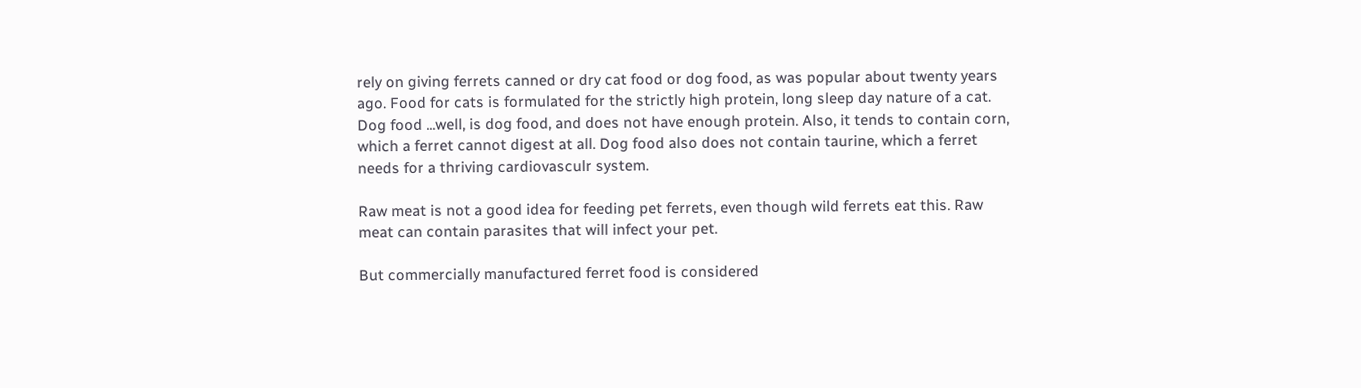rely on giving ferrets canned or dry cat food or dog food, as was popular about twenty years ago. Food for cats is formulated for the strictly high protein, long sleep day nature of a cat. Dog food ...well, is dog food, and does not have enough protein. Also, it tends to contain corn, which a ferret cannot digest at all. Dog food also does not contain taurine, which a ferret needs for a thriving cardiovasculr system.

Raw meat is not a good idea for feeding pet ferrets, even though wild ferrets eat this. Raw meat can contain parasites that will infect your pet.

But commercially manufactured ferret food is considered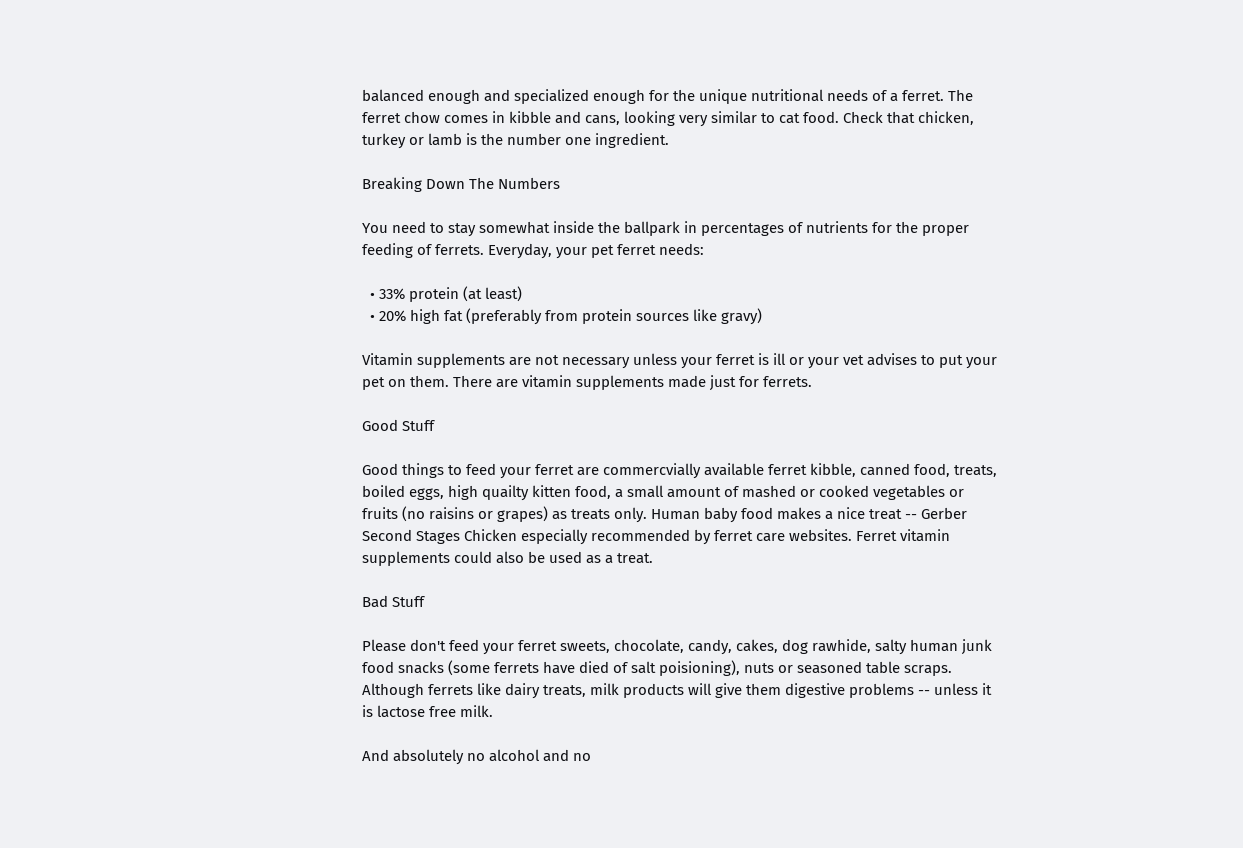balanced enough and specialized enough for the unique nutritional needs of a ferret. The ferret chow comes in kibble and cans, looking very similar to cat food. Check that chicken, turkey or lamb is the number one ingredient.

Breaking Down The Numbers

You need to stay somewhat inside the ballpark in percentages of nutrients for the proper feeding of ferrets. Everyday, your pet ferret needs:

  • 33% protein (at least)
  • 20% high fat (preferably from protein sources like gravy)

Vitamin supplements are not necessary unless your ferret is ill or your vet advises to put your pet on them. There are vitamin supplements made just for ferrets.

Good Stuff

Good things to feed your ferret are commercvially available ferret kibble, canned food, treats, boiled eggs, high quailty kitten food, a small amount of mashed or cooked vegetables or fruits (no raisins or grapes) as treats only. Human baby food makes a nice treat -- Gerber Second Stages Chicken especially recommended by ferret care websites. Ferret vitamin supplements could also be used as a treat.

Bad Stuff

Please don't feed your ferret sweets, chocolate, candy, cakes, dog rawhide, salty human junk food snacks (some ferrets have died of salt poisioning), nuts or seasoned table scraps. Although ferrets like dairy treats, milk products will give them digestive problems -- unless it is lactose free milk.

And absolutely no alcohol and no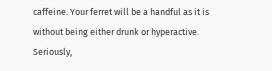caffeine. Your ferret will be a handful as it is without being either drunk or hyperactive. Seriously,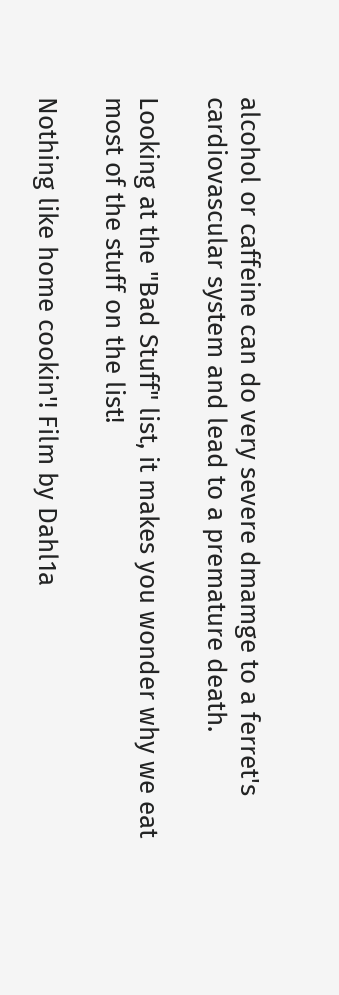alcohol or caffeine can do very severe dmamge to a ferret's cardiovascular system and lead to a premature death.

Looking at the "Bad Stuff" list, it makes you wonder why we eat most of the stuff on the list!

Nothing like home cookin'! Film by Dahl1a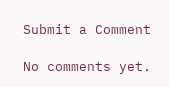Submit a Comment

No comments yet.